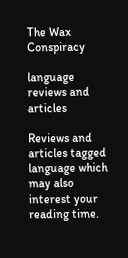The Wax Conspiracy

language reviews and articles

Reviews and articles tagged language which may also interest your reading time.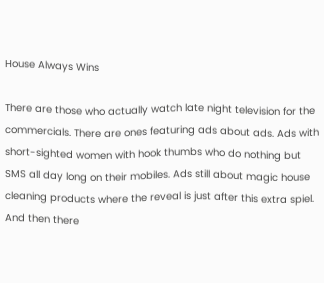House Always Wins

There are those who actually watch late night television for the commercials. There are ones featuring ads about ads. Ads with short-sighted women with hook thumbs who do nothing but SMS all day long on their mobiles. Ads still about magic house cleaning products where the reveal is just after this extra spiel. And then there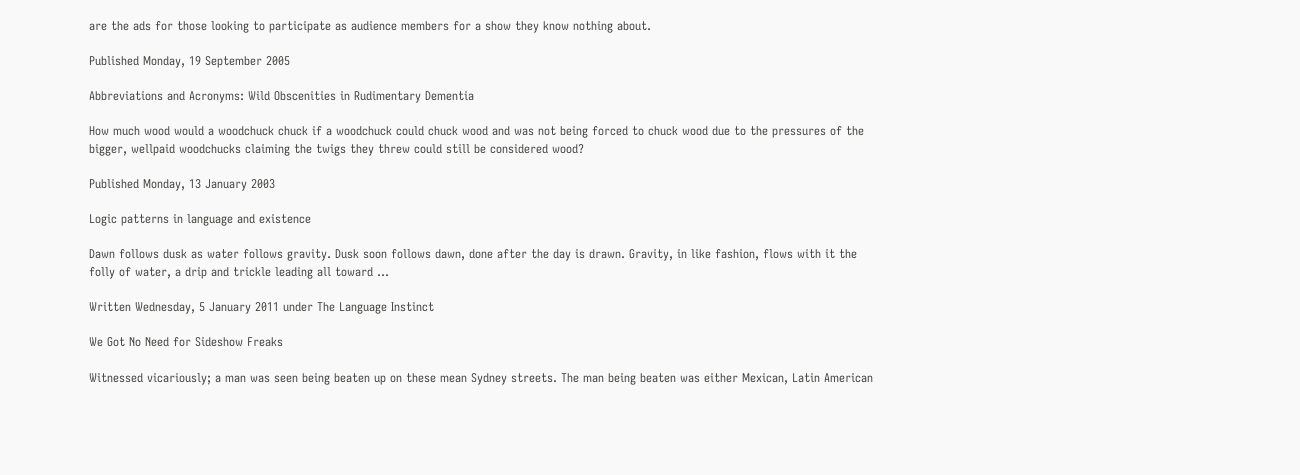are the ads for those looking to participate as audience members for a show they know nothing about.

Published Monday, 19 September 2005

Abbreviations and Acronyms: Wild Obscenities in Rudimentary Dementia

How much wood would a woodchuck chuck if a woodchuck could chuck wood and was not being forced to chuck wood due to the pressures of the bigger, wellpaid woodchucks claiming the twigs they threw could still be considered wood?

Published Monday, 13 January 2003

Logic patterns in language and existence

Dawn follows dusk as water follows gravity. Dusk soon follows dawn, done after the day is drawn. Gravity, in like fashion, flows with it the folly of water, a drip and trickle leading all toward ...

Written Wednesday, 5 January 2011 under The Language Instinct

We Got No Need for Sideshow Freaks

Witnessed vicariously; a man was seen being beaten up on these mean Sydney streets. The man being beaten was either Mexican, Latin American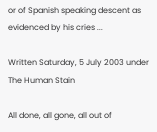or of Spanish speaking descent as evidenced by his cries ...

Written Saturday, 5 July 2003 under The Human Stain

All done, all gone, all out of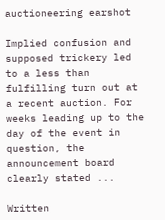auctioneering earshot

Implied confusion and supposed trickery led to a less than fulfilling turn out at a recent auction. For weeks leading up to the day of the event in question, the announcement board clearly stated ...

Written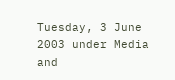Tuesday, 3 June 2003 under Media and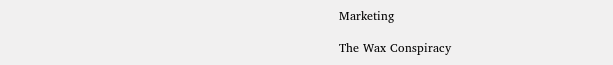Marketing

The Wax Conspiracy